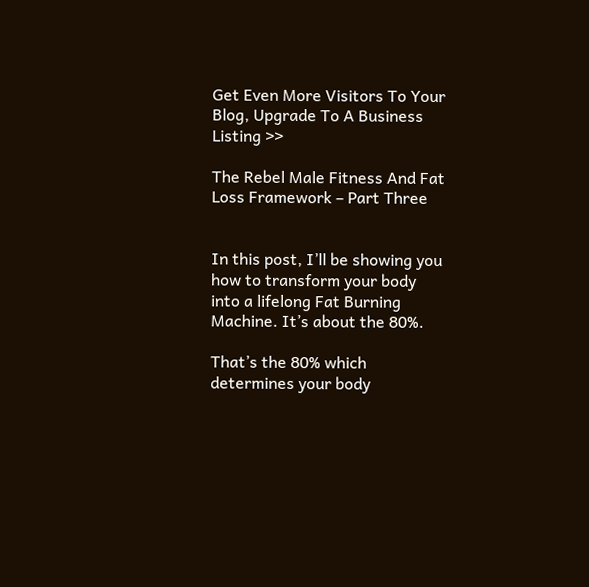Get Even More Visitors To Your Blog, Upgrade To A Business Listing >>

The Rebel Male Fitness And Fat Loss Framework – Part Three


In this post, I’ll be showing you how to transform your body into a lifelong Fat Burning Machine. It’s about the 80%.

That’s the 80% which determines your body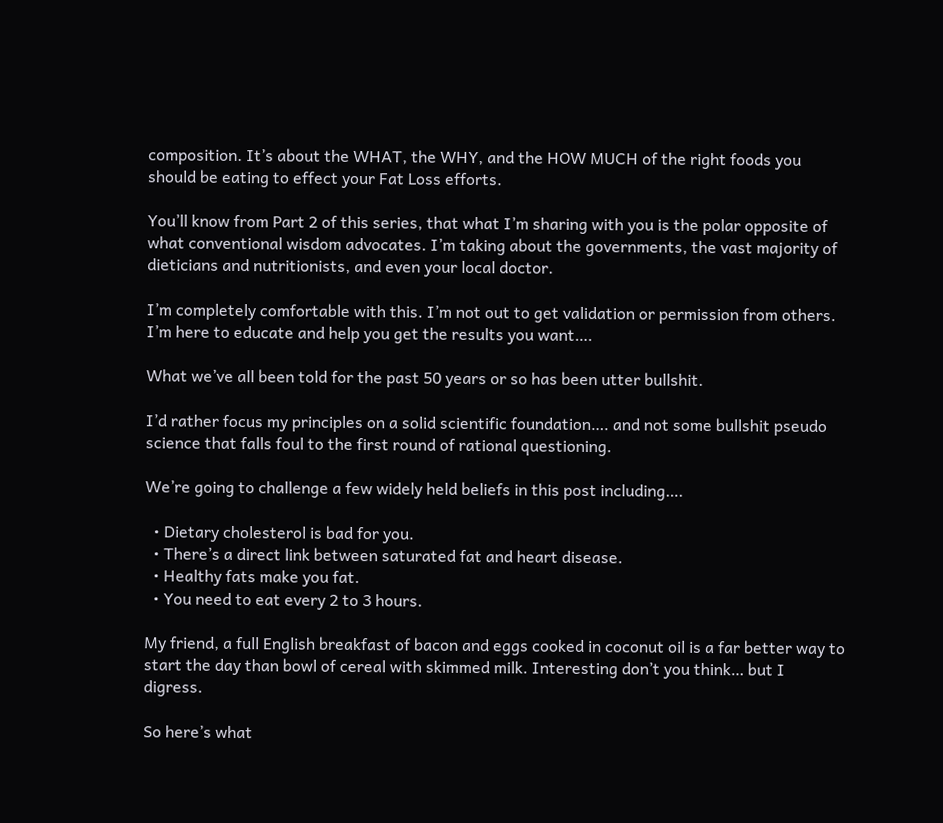composition. It’s about the WHAT, the WHY, and the HOW MUCH of the right foods you should be eating to effect your Fat Loss efforts.

You’ll know from Part 2 of this series, that what I’m sharing with you is the polar opposite of what conventional wisdom advocates. I’m taking about the governments, the vast majority of dieticians and nutritionists, and even your local doctor.

I’m completely comfortable with this. I’m not out to get validation or permission from others. I’m here to educate and help you get the results you want….

What we’ve all been told for the past 50 years or so has been utter bullshit.

I’d rather focus my principles on a solid scientific foundation…. and not some bullshit pseudo science that falls foul to the first round of rational questioning.

We’re going to challenge a few widely held beliefs in this post including….

  • Dietary cholesterol is bad for you.
  • There’s a direct link between saturated fat and heart disease.
  • Healthy fats make you fat.
  • You need to eat every 2 to 3 hours.

My friend, a full English breakfast of bacon and eggs cooked in coconut oil is a far better way to start the day than bowl of cereal with skimmed milk. Interesting don’t you think… but I digress.

So here’s what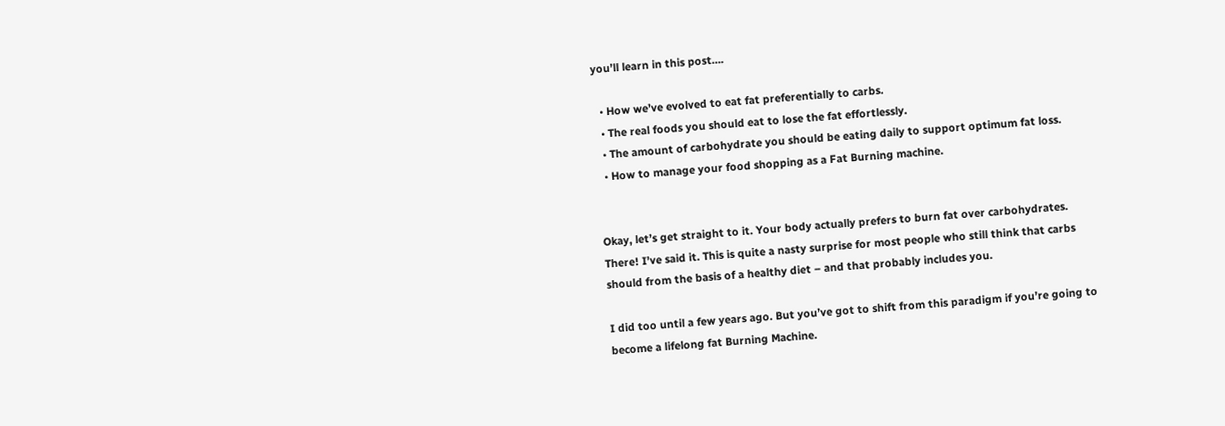you’ll learn in this post….

  • How we’ve evolved to eat fat preferentially to carbs.
  • The real foods you should eat to lose the fat effortlessly.
  • The amount of carbohydrate you should be eating daily to support optimum fat loss.
  • How to manage your food shopping as a Fat Burning machine.


Okay, let’s get straight to it. Your body actually prefers to burn fat over carbohydrates. There! I’ve said it. This is quite a nasty surprise for most people who still think that carbs should from the basis of a healthy diet – and that probably includes you.

I did too until a few years ago. But you’ve got to shift from this paradigm if you’re going to become a lifelong fat Burning Machine.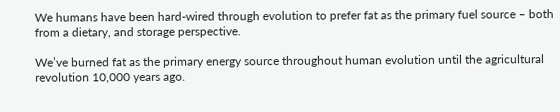We humans have been hard-wired through evolution to prefer fat as the primary fuel source – both from a dietary, and storage perspective.

We’ve burned fat as the primary energy source throughout human evolution until the agricultural revolution 10,000 years ago.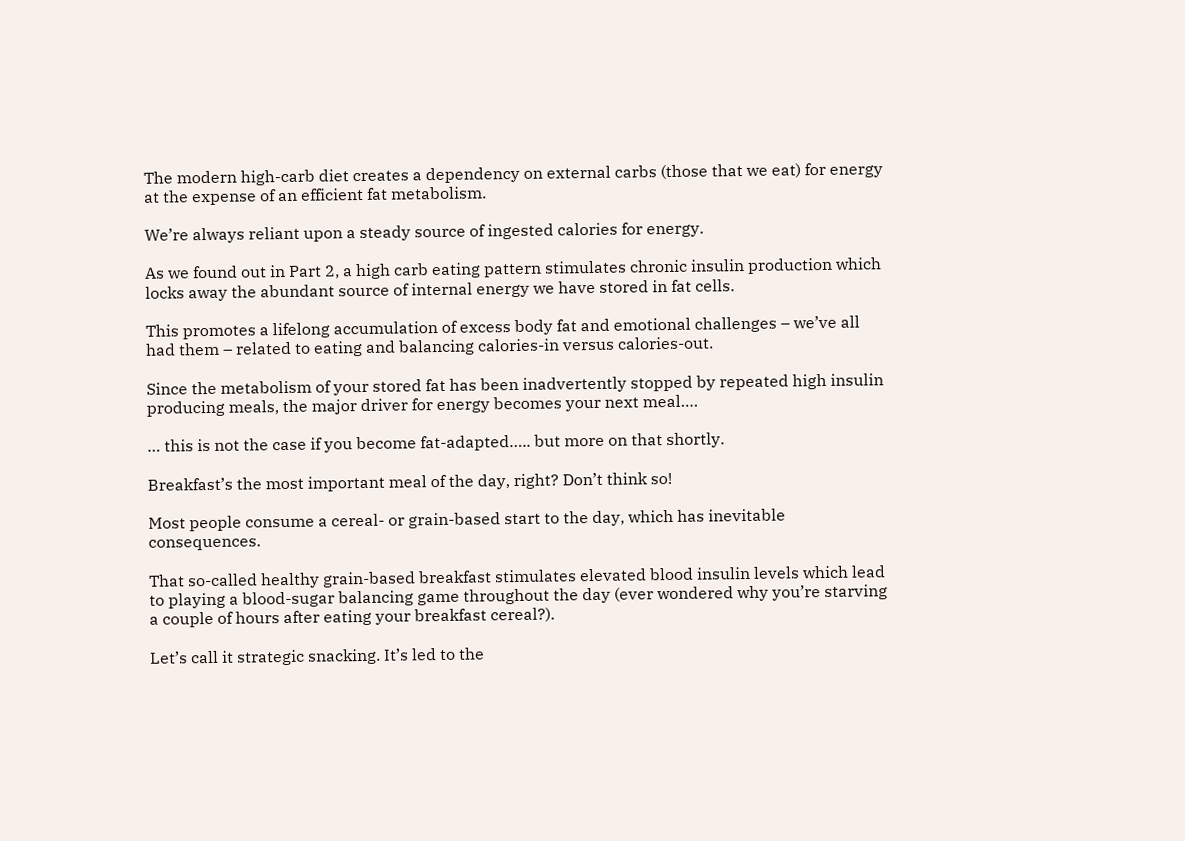The modern high-carb diet creates a dependency on external carbs (those that we eat) for energy at the expense of an efficient fat metabolism.

We’re always reliant upon a steady source of ingested calories for energy.

As we found out in Part 2, a high carb eating pattern stimulates chronic insulin production which locks away the abundant source of internal energy we have stored in fat cells.

This promotes a lifelong accumulation of excess body fat and emotional challenges – we’ve all had them – related to eating and balancing calories-in versus calories-out.

Since the metabolism of your stored fat has been inadvertently stopped by repeated high insulin producing meals, the major driver for energy becomes your next meal….

… this is not the case if you become fat-adapted….. but more on that shortly.

Breakfast’s the most important meal of the day, right? Don’t think so!

Most people consume a cereal- or grain-based start to the day, which has inevitable consequences.

That so-called healthy grain-based breakfast stimulates elevated blood insulin levels which lead to playing a blood-sugar balancing game throughout the day (ever wondered why you’re starving a couple of hours after eating your breakfast cereal?).

Let’s call it strategic snacking. It’s led to the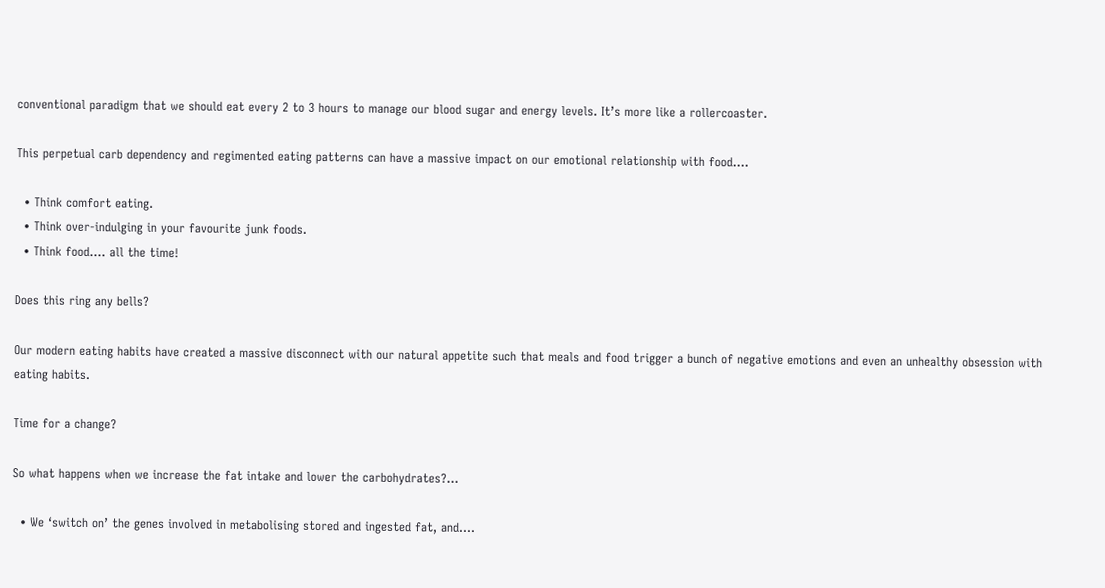conventional paradigm that we should eat every 2 to 3 hours to manage our blood sugar and energy levels. It’s more like a rollercoaster.

This perpetual carb dependency and regimented eating patterns can have a massive impact on our emotional relationship with food….

  • Think comfort eating.
  • Think over-indulging in your favourite junk foods.
  • Think food…. all the time!

Does this ring any bells?

Our modern eating habits have created a massive disconnect with our natural appetite such that meals and food trigger a bunch of negative emotions and even an unhealthy obsession with eating habits.

Time for a change?

So what happens when we increase the fat intake and lower the carbohydrates?…

  • We ‘switch on’ the genes involved in metabolising stored and ingested fat, and….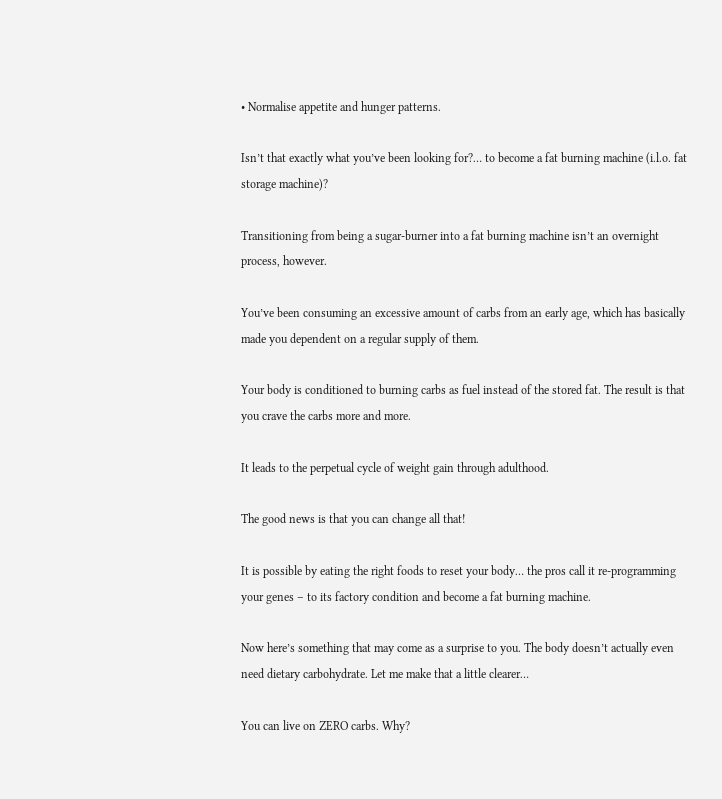• Normalise appetite and hunger patterns.

Isn’t that exactly what you’ve been looking for?… to become a fat burning machine (i.l.o. fat storage machine)?

Transitioning from being a sugar-burner into a fat burning machine isn’t an overnight process, however.

You’ve been consuming an excessive amount of carbs from an early age, which has basically made you dependent on a regular supply of them.

Your body is conditioned to burning carbs as fuel instead of the stored fat. The result is that you crave the carbs more and more.

It leads to the perpetual cycle of weight gain through adulthood.

The good news is that you can change all that!

It is possible by eating the right foods to reset your body… the pros call it re-programming your genes – to its factory condition and become a fat burning machine.

Now here’s something that may come as a surprise to you. The body doesn’t actually even need dietary carbohydrate. Let me make that a little clearer…

You can live on ZERO carbs. Why?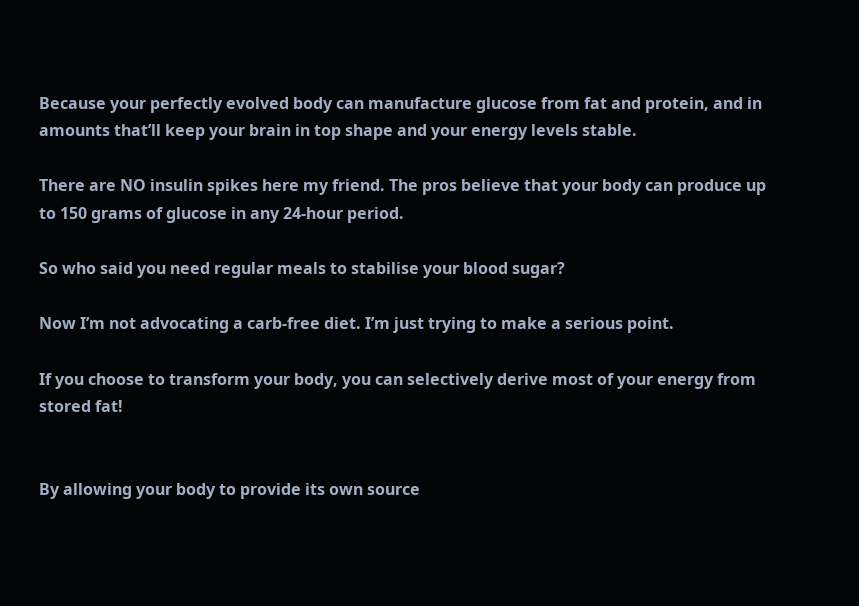Because your perfectly evolved body can manufacture glucose from fat and protein, and in amounts that’ll keep your brain in top shape and your energy levels stable.

There are NO insulin spikes here my friend. The pros believe that your body can produce up to 150 grams of glucose in any 24-hour period.

So who said you need regular meals to stabilise your blood sugar?

Now I’m not advocating a carb-free diet. I’m just trying to make a serious point.

If you choose to transform your body, you can selectively derive most of your energy from stored fat!


By allowing your body to provide its own source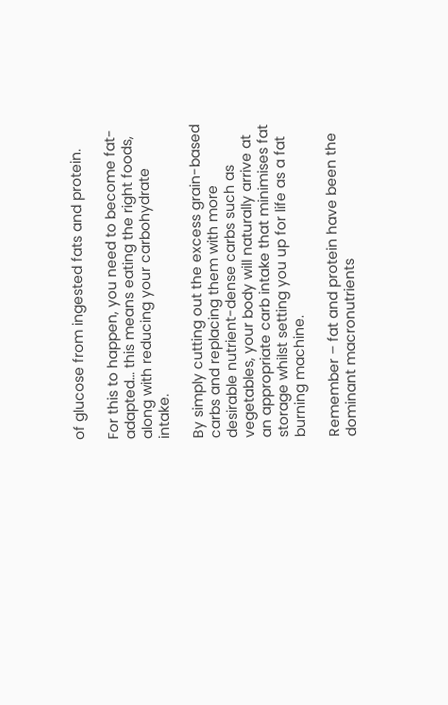of glucose from ingested fats and protein.

For this to happen, you need to become fat-adapted… this means eating the right foods, along with reducing your carbohydrate intake.

By simply cutting out the excess grain-based carbs and replacing them with more desirable nutrient-dense carbs such as vegetables, your body will naturally arrive at an appropriate carb intake that minimises fat storage whilst setting you up for life as a fat burning machine.

Remember – fat and protein have been the dominant macronutrients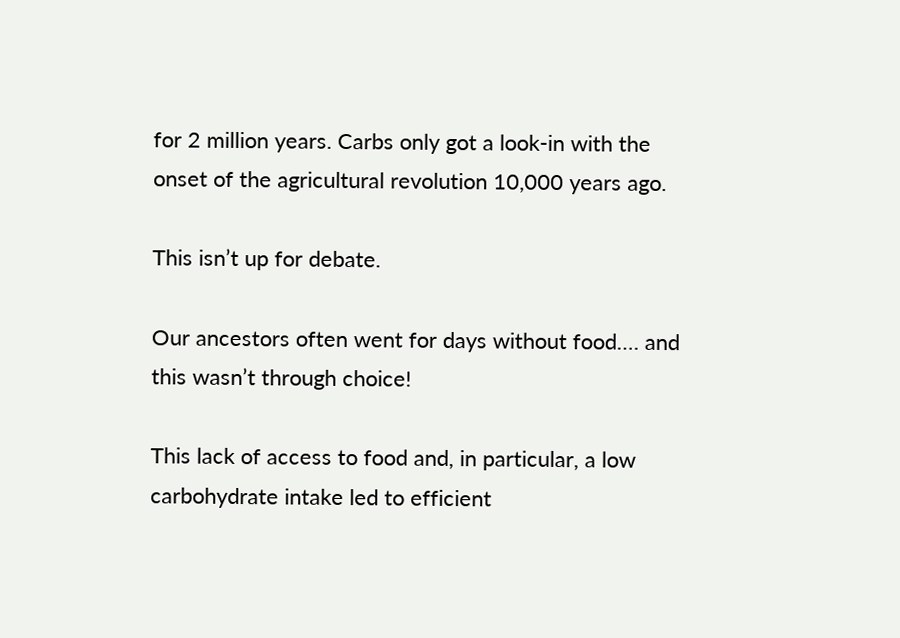for 2 million years. Carbs only got a look-in with the onset of the agricultural revolution 10,000 years ago.

This isn’t up for debate.

Our ancestors often went for days without food…. and this wasn’t through choice!

This lack of access to food and, in particular, a low carbohydrate intake led to efficient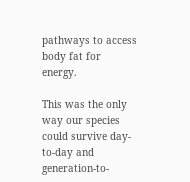pathways to access body fat for energy.

This was the only way our species could survive day-to-day and generation-to-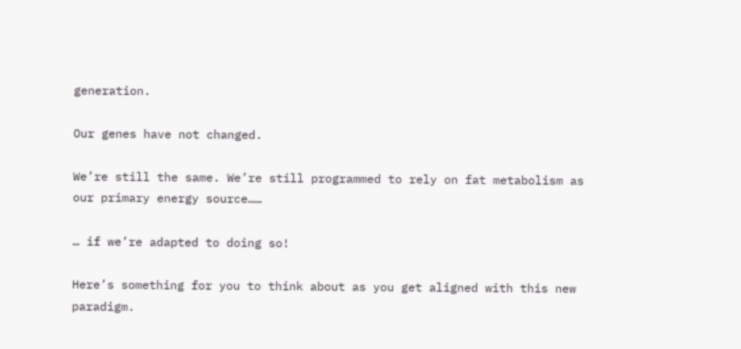generation.

Our genes have not changed.

We’re still the same. We’re still programmed to rely on fat metabolism as our primary energy source……

… if we’re adapted to doing so!

Here’s something for you to think about as you get aligned with this new paradigm.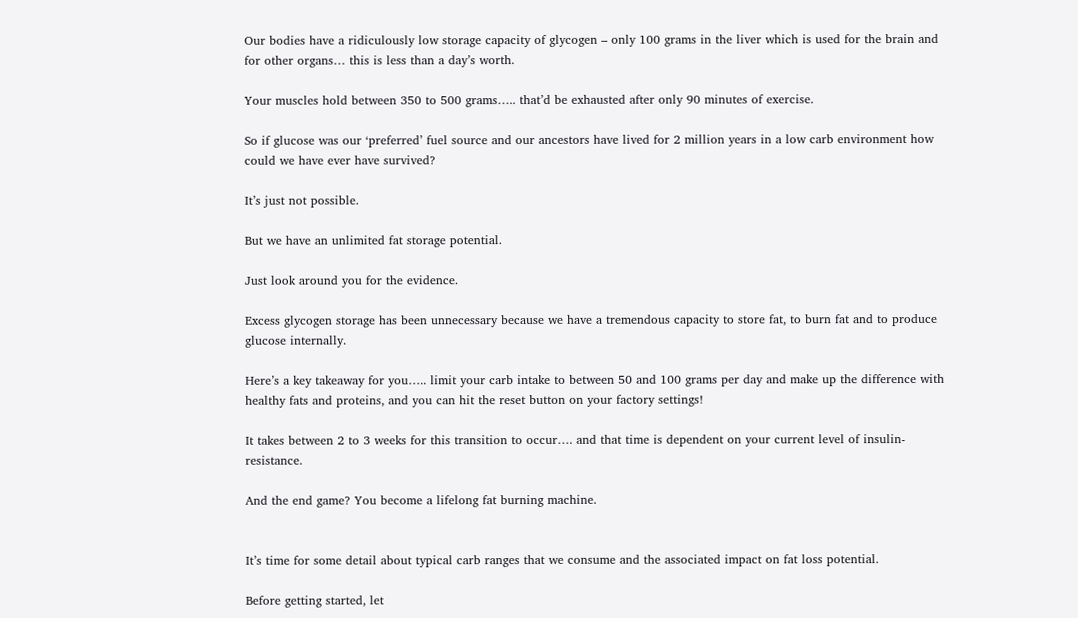Our bodies have a ridiculously low storage capacity of glycogen – only 100 grams in the liver which is used for the brain and for other organs… this is less than a day’s worth.

Your muscles hold between 350 to 500 grams….. that’d be exhausted after only 90 minutes of exercise.

So if glucose was our ‘preferred’ fuel source and our ancestors have lived for 2 million years in a low carb environment how could we have ever have survived?

It’s just not possible.

But we have an unlimited fat storage potential.

Just look around you for the evidence.

Excess glycogen storage has been unnecessary because we have a tremendous capacity to store fat, to burn fat and to produce glucose internally.

Here’s a key takeaway for you….. limit your carb intake to between 50 and 100 grams per day and make up the difference with healthy fats and proteins, and you can hit the reset button on your factory settings!

It takes between 2 to 3 weeks for this transition to occur…. and that time is dependent on your current level of insulin-resistance.

And the end game? You become a lifelong fat burning machine.


It’s time for some detail about typical carb ranges that we consume and the associated impact on fat loss potential.

Before getting started, let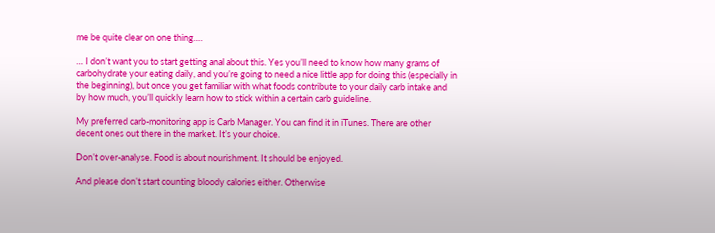me be quite clear on one thing….

… I don’t want you to start getting anal about this. Yes you’ll need to know how many grams of carbohydrate your eating daily, and you’re going to need a nice little app for doing this (especially in the beginning), but once you get familiar with what foods contribute to your daily carb intake and by how much, you’ll quickly learn how to stick within a certain carb guideline.

My preferred carb-monitoring app is Carb Manager. You can find it in iTunes. There are other decent ones out there in the market. It’s your choice.

Don’t over-analyse. Food is about nourishment. It should be enjoyed.

And please don’t start counting bloody calories either. Otherwise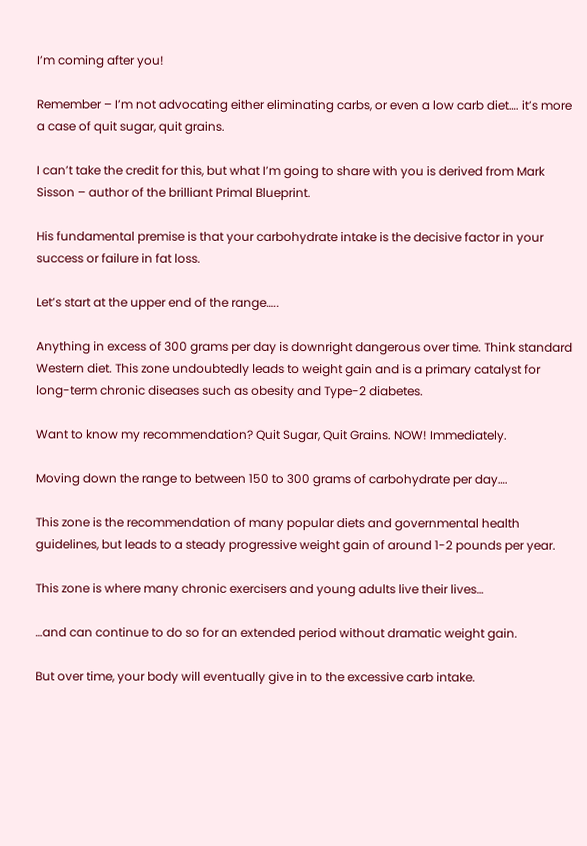I’m coming after you!

Remember – I’m not advocating either eliminating carbs, or even a low carb diet…. it’s more a case of quit sugar, quit grains.

I can’t take the credit for this, but what I’m going to share with you is derived from Mark Sisson – author of the brilliant Primal Blueprint.

His fundamental premise is that your carbohydrate intake is the decisive factor in your success or failure in fat loss.

Let’s start at the upper end of the range…..

Anything in excess of 300 grams per day is downright dangerous over time. Think standard Western diet. This zone undoubtedly leads to weight gain and is a primary catalyst for long-term chronic diseases such as obesity and Type-2 diabetes.

Want to know my recommendation? Quit Sugar, Quit Grains. NOW! Immediately.

Moving down the range to between 150 to 300 grams of carbohydrate per day….

This zone is the recommendation of many popular diets and governmental health guidelines, but leads to a steady progressive weight gain of around 1-2 pounds per year.

This zone is where many chronic exercisers and young adults live their lives…

…and can continue to do so for an extended period without dramatic weight gain.

But over time, your body will eventually give in to the excessive carb intake.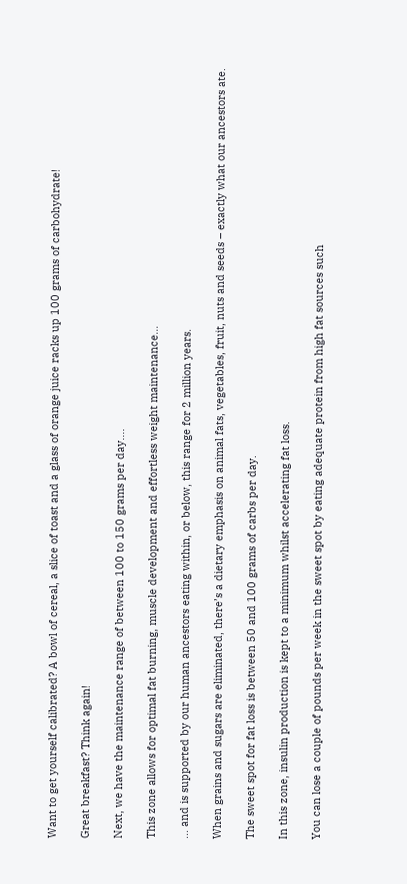Want to get yourself calibrated? A bowl of cereal, a slice of toast and a glass of orange juice racks up 100 grams of carbohydrate!

Great breakfast? Think again!

Next, we have the maintenance range of between 100 to 150 grams per day….

This zone allows for optimal fat burning, muscle development and effortless weight maintenance…

… and is supported by our human ancestors eating within, or below, this range for 2 million years.

When grains and sugars are eliminated, there’s a dietary emphasis on animal fats, vegetables, fruit, nuts and seeds – exactly what our ancestors ate.

The sweet spot for fat loss is between 50 and 100 grams of carbs per day.

In this zone, insulin production is kept to a minimum whilst accelerating fat loss.

You can lose a couple of pounds per week in the sweet spot by eating adequate protein from high fat sources such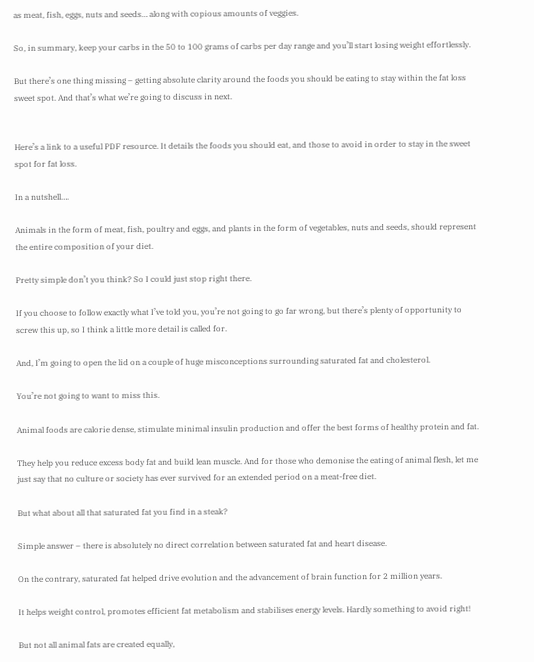as meat, fish, eggs, nuts and seeds… along with copious amounts of veggies.

So, in summary, keep your carbs in the 50 to 100 grams of carbs per day range and you’ll start losing weight effortlessly.

But there’s one thing missing – getting absolute clarity around the foods you should be eating to stay within the fat loss sweet spot. And that’s what we’re going to discuss in next.


Here’s a link to a useful PDF resource. It details the foods you should eat, and those to avoid in order to stay in the sweet spot for fat loss.

In a nutshell….

Animals in the form of meat, fish, poultry and eggs, and plants in the form of vegetables, nuts and seeds, should represent the entire composition of your diet.

Pretty simple don’t you think? So I could just stop right there.

If you choose to follow exactly what I’ve told you, you’re not going to go far wrong, but there’s plenty of opportunity to screw this up, so I think a little more detail is called for.

And, I’m going to open the lid on a couple of huge misconceptions surrounding saturated fat and cholesterol.

You’re not going to want to miss this.

Animal foods are calorie dense, stimulate minimal insulin production and offer the best forms of healthy protein and fat.

They help you reduce excess body fat and build lean muscle. And for those who demonise the eating of animal flesh, let me just say that no culture or society has ever survived for an extended period on a meat-free diet.

But what about all that saturated fat you find in a steak?

Simple answer – there is absolutely no direct correlation between saturated fat and heart disease.

On the contrary, saturated fat helped drive evolution and the advancement of brain function for 2 million years.

It helps weight control, promotes efficient fat metabolism and stabilises energy levels. Hardly something to avoid right!

But not all animal fats are created equally,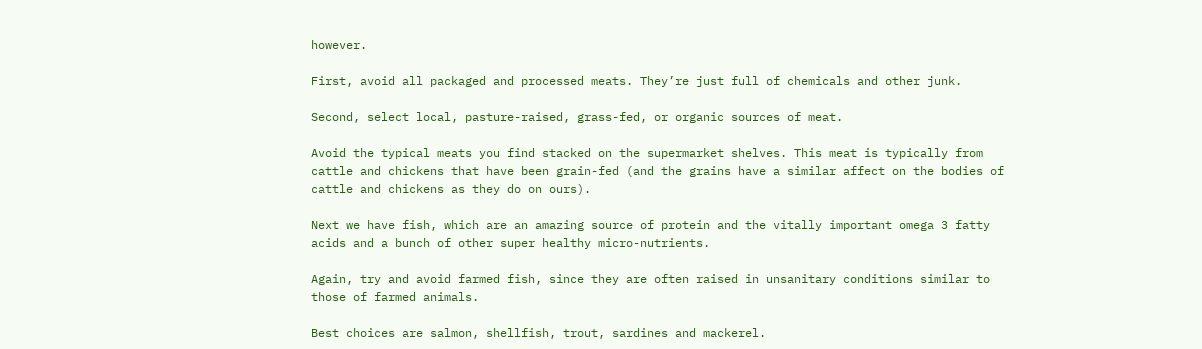however.

First, avoid all packaged and processed meats. They’re just full of chemicals and other junk.

Second, select local, pasture-raised, grass-fed, or organic sources of meat.

Avoid the typical meats you find stacked on the supermarket shelves. This meat is typically from cattle and chickens that have been grain-fed (and the grains have a similar affect on the bodies of cattle and chickens as they do on ours).

Next we have fish, which are an amazing source of protein and the vitally important omega 3 fatty acids and a bunch of other super healthy micro-nutrients.

Again, try and avoid farmed fish, since they are often raised in unsanitary conditions similar to those of farmed animals.

Best choices are salmon, shellfish, trout, sardines and mackerel.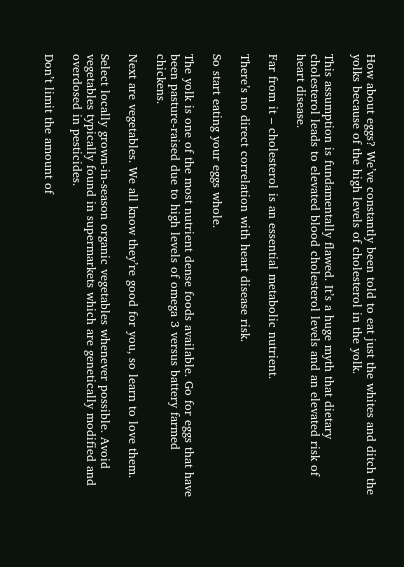How about eggs? We’ve constantly been told to eat just the whites and ditch the yolks because of the high levels of cholesterol in the yolk.

This assumption is fundamentally flawed. It’s a huge myth that dietary cholesterol leads to elevated blood cholesterol levels and an elevated risk of heart disease.

Far from it – cholesterol is an essential metabolic nutrient.

There’s no direct correlation with heart disease risk.

So start eating your eggs whole.

The yolk is one of the most nutrient dense foods available. Go for eggs that have been pasture-raised due to high levels of omega 3 versus battery farmed chickens.

Next are vegetables. We all know they’re good for you, so learn to love them.

Select locally grown-in-season organic vegetables whenever possible. Avoid vegetables typically found in supermarkets which are genetically modified and overdosed in pesticides.

Don’t limit the amount of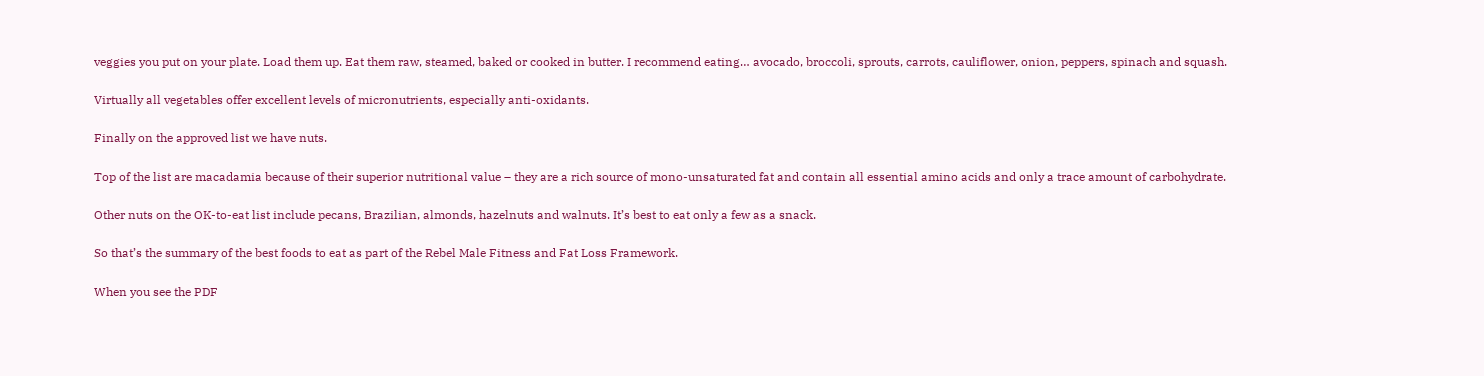veggies you put on your plate. Load them up. Eat them raw, steamed, baked or cooked in butter. I recommend eating… avocado, broccoli, sprouts, carrots, cauliflower, onion, peppers, spinach and squash.

Virtually all vegetables offer excellent levels of micronutrients, especially anti-oxidants.

Finally on the approved list we have nuts.

Top of the list are macadamia because of their superior nutritional value – they are a rich source of mono-unsaturated fat and contain all essential amino acids and only a trace amount of carbohydrate.

Other nuts on the OK-to-eat list include pecans, Brazilian, almonds, hazelnuts and walnuts. It’s best to eat only a few as a snack.

So that’s the summary of the best foods to eat as part of the Rebel Male Fitness and Fat Loss Framework.

When you see the PDF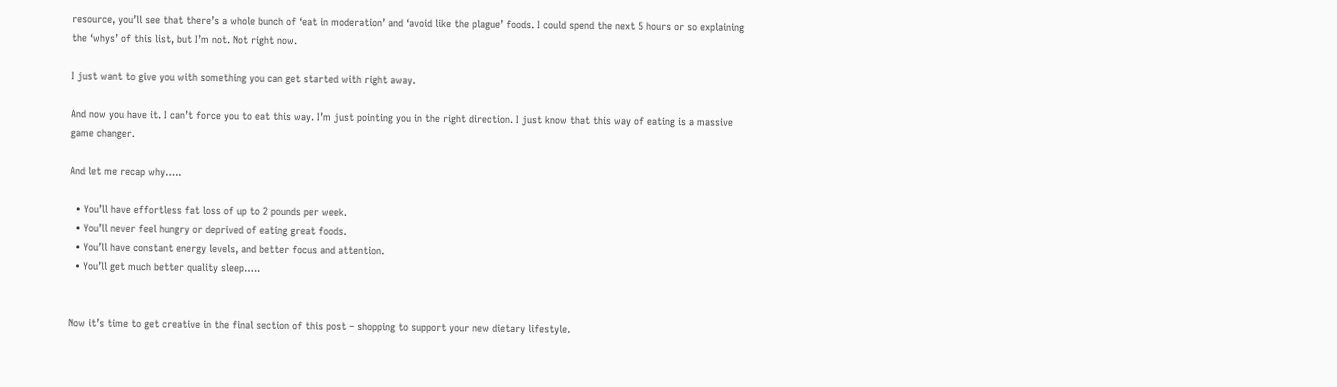resource, you’ll see that there’s a whole bunch of ‘eat in moderation’ and ‘avoid like the plague’ foods. I could spend the next 5 hours or so explaining the ‘whys’ of this list, but I’m not. Not right now.

I just want to give you with something you can get started with right away.

And now you have it. I can’t force you to eat this way. I’m just pointing you in the right direction. I just know that this way of eating is a massive game changer.

And let me recap why…..

  • You’ll have effortless fat loss of up to 2 pounds per week.
  • You’ll never feel hungry or deprived of eating great foods.
  • You’ll have constant energy levels, and better focus and attention.
  • You’ll get much better quality sleep…..


Now it’s time to get creative in the final section of this post – shopping to support your new dietary lifestyle.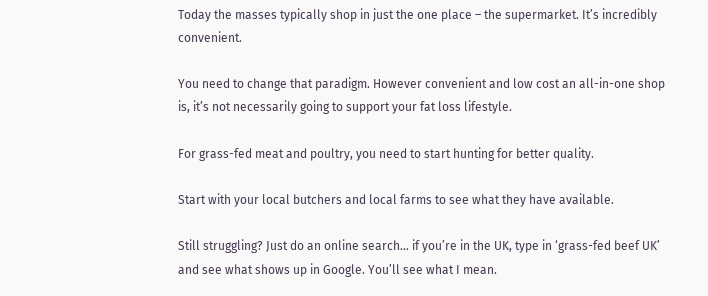Today the masses typically shop in just the one place – the supermarket. It’s incredibly convenient.

You need to change that paradigm. However convenient and low cost an all-in-one shop is, it’s not necessarily going to support your fat loss lifestyle.

For grass-fed meat and poultry, you need to start hunting for better quality.

Start with your local butchers and local farms to see what they have available.

Still struggling? Just do an online search… if you’re in the UK, type in ‘grass-fed beef UK’ and see what shows up in Google. You’ll see what I mean.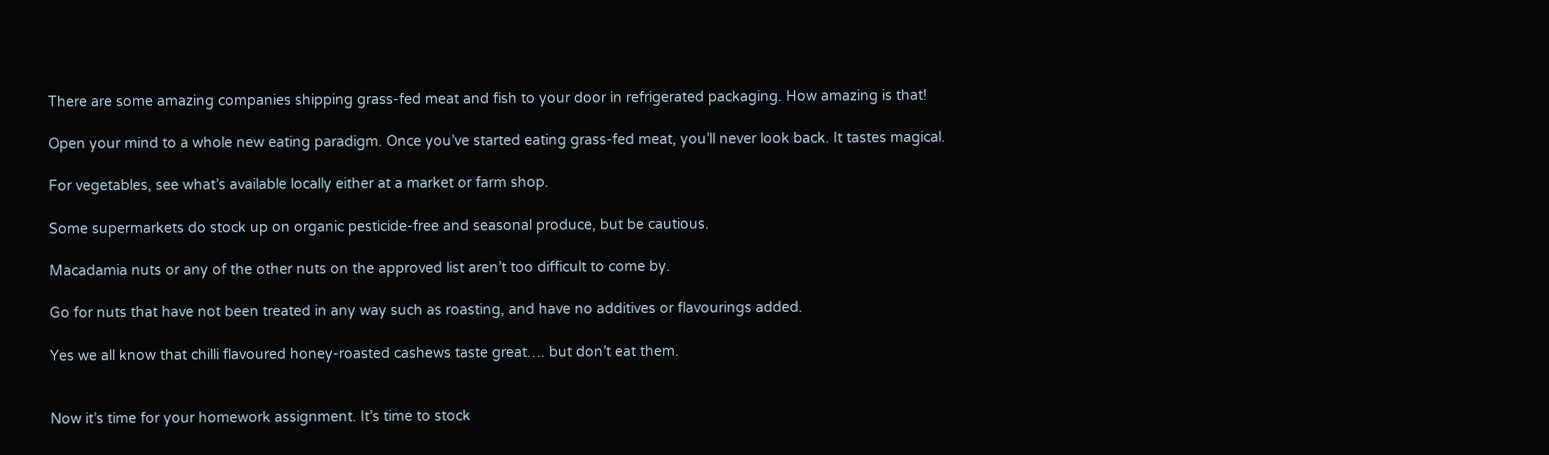There are some amazing companies shipping grass-fed meat and fish to your door in refrigerated packaging. How amazing is that!

Open your mind to a whole new eating paradigm. Once you’ve started eating grass-fed meat, you’ll never look back. It tastes magical.

For vegetables, see what’s available locally either at a market or farm shop.

Some supermarkets do stock up on organic pesticide-free and seasonal produce, but be cautious.

Macadamia nuts or any of the other nuts on the approved list aren’t too difficult to come by.

Go for nuts that have not been treated in any way such as roasting, and have no additives or flavourings added.

Yes we all know that chilli flavoured honey-roasted cashews taste great…. but don’t eat them.


Now it’s time for your homework assignment. It’s time to stock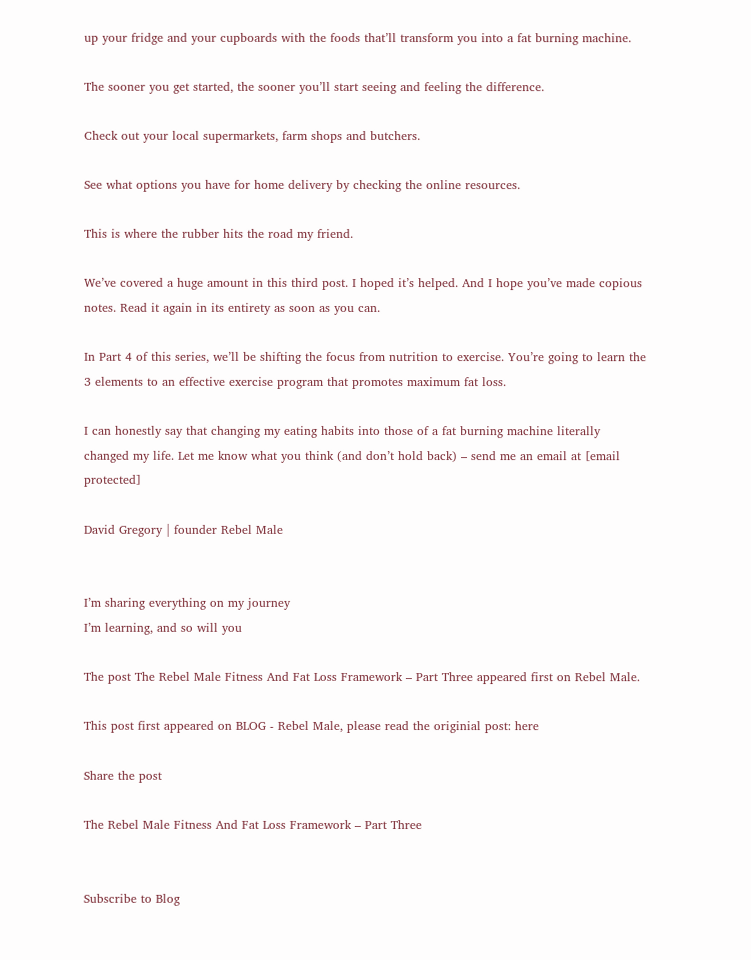up your fridge and your cupboards with the foods that’ll transform you into a fat burning machine.

The sooner you get started, the sooner you’ll start seeing and feeling the difference.

Check out your local supermarkets, farm shops and butchers.

See what options you have for home delivery by checking the online resources.

This is where the rubber hits the road my friend.

We’ve covered a huge amount in this third post. I hoped it’s helped. And I hope you’ve made copious notes. Read it again in its entirety as soon as you can.

In Part 4 of this series, we’ll be shifting the focus from nutrition to exercise. You’re going to learn the 3 elements to an effective exercise program that promotes maximum fat loss.

I can honestly say that changing my eating habits into those of a fat burning machine literally changed my life. Let me know what you think (and don’t hold back) – send me an email at [email protected]

David Gregory | founder Rebel Male


I’m sharing everything on my journey
I’m learning, and so will you

The post The Rebel Male Fitness And Fat Loss Framework – Part Three appeared first on Rebel Male.

This post first appeared on BLOG - Rebel Male, please read the originial post: here

Share the post

The Rebel Male Fitness And Fat Loss Framework – Part Three


Subscribe to Blog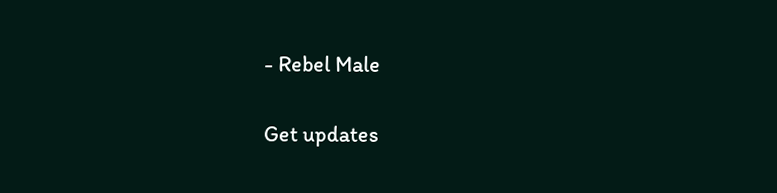- Rebel Male

Get updates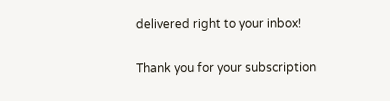delivered right to your inbox!

Thank you for your subscription